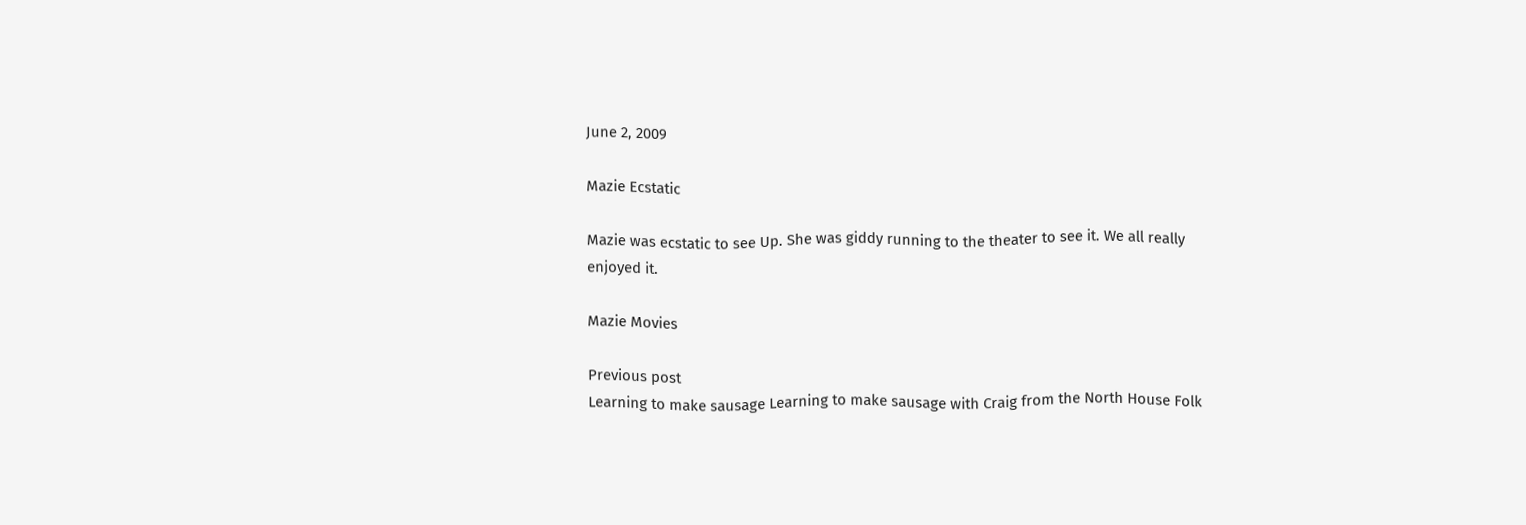June 2, 2009

Mazie Ecstatic

Mazie was ecstatic to see Up. She was giddy running to the theater to see it. We all really enjoyed it.

Mazie Movies

Previous post
Learning to make sausage Learning to make sausage with Craig from the North House Folk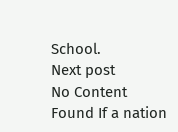School.
Next post
No Content Found If a nation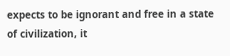expects to be ignorant and free in a state of civilization, it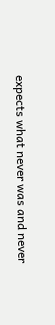expects what never was and never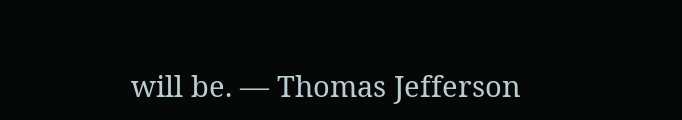will be. — Thomas Jefferson